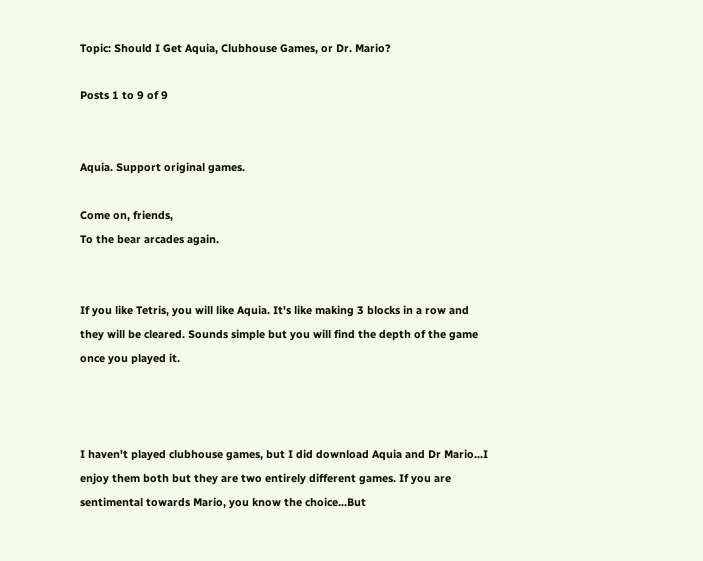Topic: Should I Get Aquia, Clubhouse Games, or Dr. Mario?

Posts 1 to 9 of 9


Aquia. Support original games.

Come on, friends,
To the bear arcades again.


If you like Tetris, you will like Aquia. It's like making 3 blocks in a row and they will be cleared. Sounds simple but you will find the depth of the game once you played it.



I haven't played clubhouse games, but I did download Aquia and Dr Mario...I enjoy them both but they are two entirely different games. If you are sentimental towards Mario, you know the choice...But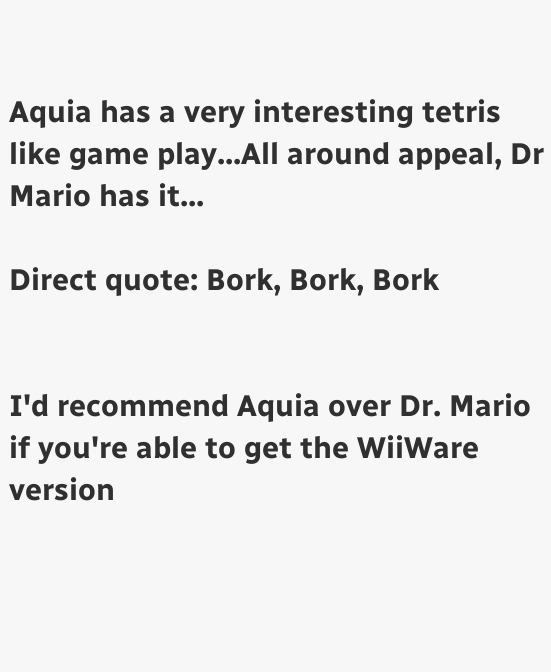Aquia has a very interesting tetris like game play...All around appeal, Dr Mario has it...

Direct quote: Bork, Bork, Bork


I'd recommend Aquia over Dr. Mario if you're able to get the WiiWare version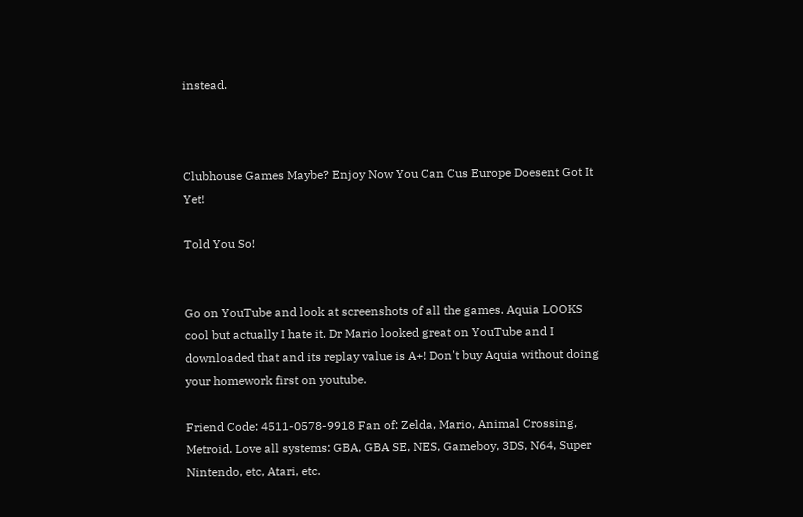instead.



Clubhouse Games Maybe? Enjoy Now You Can Cus Europe Doesent Got It Yet!

Told You So!


Go on YouTube and look at screenshots of all the games. Aquia LOOKS cool but actually I hate it. Dr Mario looked great on YouTube and I downloaded that and its replay value is A+! Don't buy Aquia without doing your homework first on youtube.

Friend Code: 4511-0578-9918 Fan of: Zelda, Mario, Animal Crossing, Metroid. Love all systems: GBA, GBA SE, NES, Gameboy, 3DS, N64, Super Nintendo, etc, Atari, etc.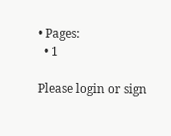• Pages:
  • 1

Please login or sign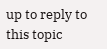up to reply to this topic